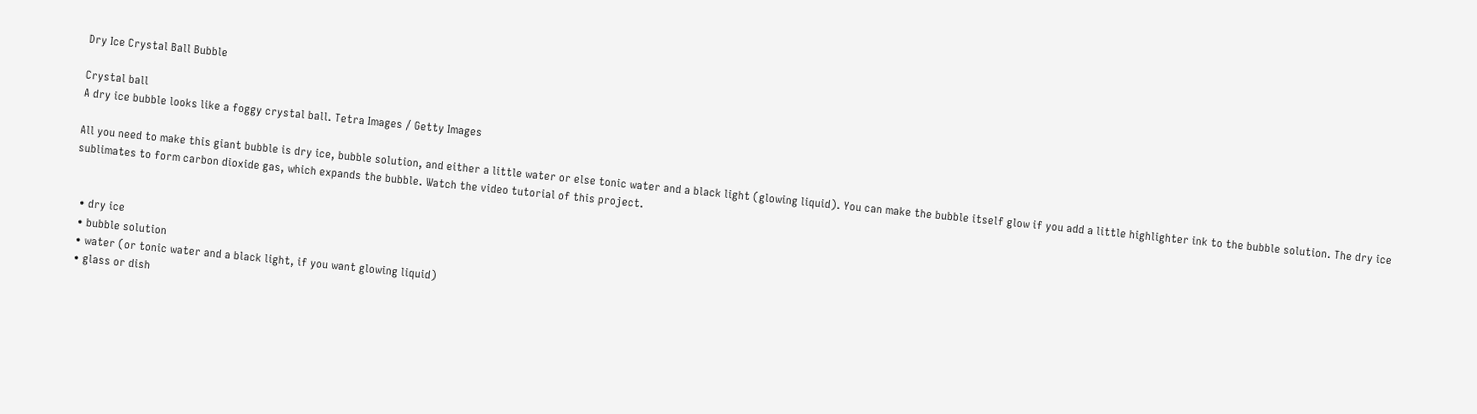Dry Ice Crystal Ball Bubble

Crystal ball
A dry ice bubble looks like a foggy crystal ball. Tetra Images / Getty Images

All you need to make this giant bubble is dry ice, bubble solution, and either a little water or else tonic water and a black light (glowing liquid). You can make the bubble itself glow if you add a little highlighter ink to the bubble solution. The dry ice sublimates to form carbon dioxide gas, which expands the bubble. Watch the video tutorial of this project.


  • dry ice
  • bubble solution
  • water (or tonic water and a black light, if you want glowing liquid)
  • glass or dish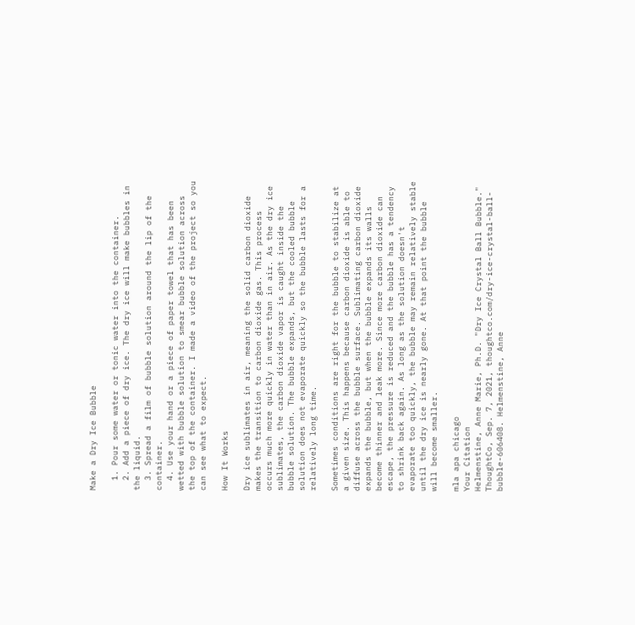Make a Dry Ice Bubble

  1. Pour some water or tonic water into the container.
  2. Add a piece of dry ice. The dry ice will make bubbles in the liquid.
  3. Spread a film of bubble solution around the lip of the container.
  4. Use your hand or a piece of paper towel that has been wetted with bubble solution to smear bubble solution across the top of the container. I made a video of the project so you can see what to expect.

How It Works

Dry ice sublimates in air, meaning the solid carbon dioxide makes the transition to carbon dioxide gas. This process occurs much more quickly in water than in air. As the dry ice sublimates, the carbon dioxide vapor is caught inside the bubble solution. The bubble expands, but the cooled bubble solution does not evaporate quickly so the bubble lasts for a relatively long time.

Sometimes conditions are right for the bubble to stabilize at a given size. This happens because carbon dioxide is able to diffuse across the bubble surface. Sublimating carbon dioxide expands the bubble, but when the bubble expands its walls become thinner and leak more. Since more carbon dioxide can escape, the pressure is reduced and the bubble has a tendency to shrink back again. As long as the solution doesn't evaporate too quickly, the bubble may remain relatively stable until the dry ice is nearly gone. At that point the bubble will become smaller.

mla apa chicago
Your Citation
Helmenstine, Anne Marie, Ph.D. "Dry Ice Crystal Ball Bubble." ThoughtCo, Sep. 7, 2021, thoughtco.com/dry-ice-crystal-ball-bubble-606408. Helmenstine, Anne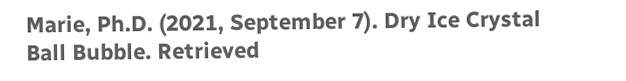Marie, Ph.D. (2021, September 7). Dry Ice Crystal Ball Bubble. Retrieved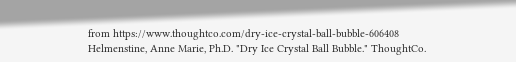from https://www.thoughtco.com/dry-ice-crystal-ball-bubble-606408 Helmenstine, Anne Marie, Ph.D. "Dry Ice Crystal Ball Bubble." ThoughtCo.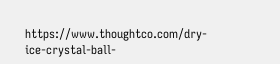https://www.thoughtco.com/dry-ice-crystal-ball-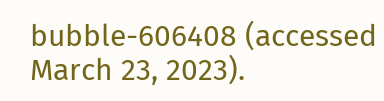bubble-606408 (accessed March 23, 2023).